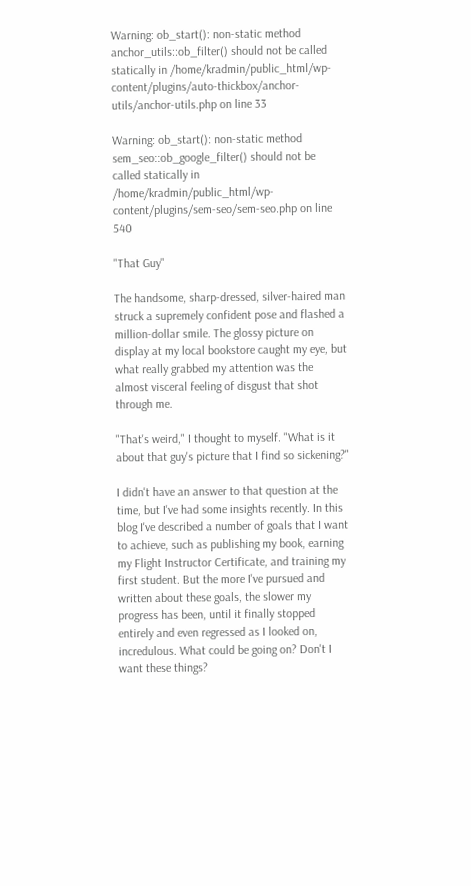Warning: ob_start(): non-static method anchor_utils::ob_filter() should not be called statically in /home/kradmin/public_html/wp-content/plugins/auto-thickbox/anchor-utils/anchor-utils.php on line 33

Warning: ob_start(): non-static method sem_seo::ob_google_filter() should not be called statically in /home/kradmin/public_html/wp-content/plugins/sem-seo/sem-seo.php on line 540

"That Guy"

The handsome, sharp-dressed, silver-haired man struck a supremely confident pose and flashed a million-dollar smile. The glossy picture on display at my local bookstore caught my eye, but what really grabbed my attention was the almost visceral feeling of disgust that shot through me.

"That's weird," I thought to myself. "What is it about that guy's picture that I find so sickening?"

I didn't have an answer to that question at the time, but I've had some insights recently. In this blog I've described a number of goals that I want to achieve, such as publishing my book, earning my Flight Instructor Certificate, and training my first student. But the more I've pursued and written about these goals, the slower my progress has been, until it finally stopped entirely and even regressed as I looked on, incredulous. What could be going on? Don't I want these things?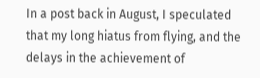In a post back in August, I speculated that my long hiatus from flying, and the delays in the achievement of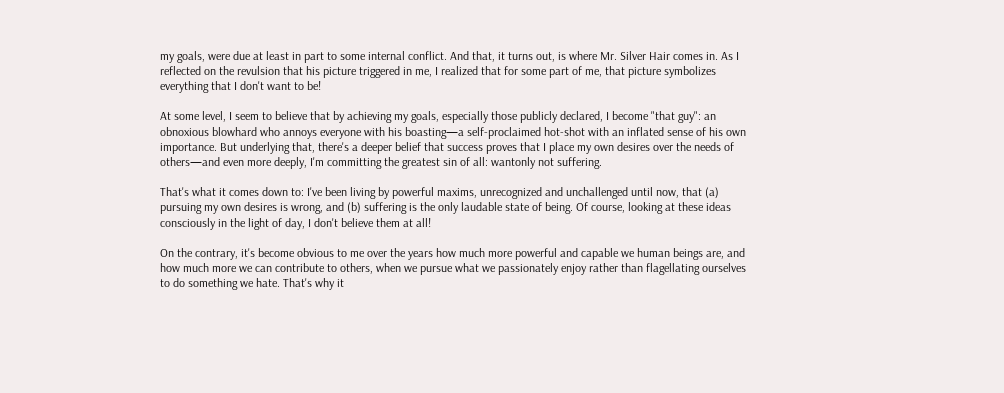my goals, were due at least in part to some internal conflict. And that, it turns out, is where Mr. Silver Hair comes in. As I reflected on the revulsion that his picture triggered in me, I realized that for some part of me, that picture symbolizes everything that I don't want to be!

At some level, I seem to believe that by achieving my goals, especially those publicly declared, I become "that guy": an obnoxious blowhard who annoys everyone with his boasting—a self-proclaimed hot-shot with an inflated sense of his own importance. But underlying that, there's a deeper belief that success proves that I place my own desires over the needs of others—and even more deeply, I'm committing the greatest sin of all: wantonly not suffering.

That's what it comes down to: I've been living by powerful maxims, unrecognized and unchallenged until now, that (a) pursuing my own desires is wrong, and (b) suffering is the only laudable state of being. Of course, looking at these ideas consciously in the light of day, I don't believe them at all!

On the contrary, it's become obvious to me over the years how much more powerful and capable we human beings are, and how much more we can contribute to others, when we pursue what we passionately enjoy rather than flagellating ourselves to do something we hate. That's why it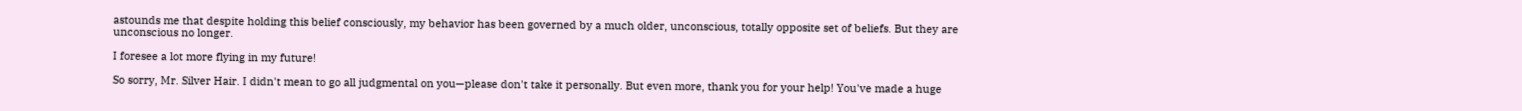astounds me that despite holding this belief consciously, my behavior has been governed by a much older, unconscious, totally opposite set of beliefs. But they are unconscious no longer.

I foresee a lot more flying in my future!

So sorry, Mr. Silver Hair. I didn't mean to go all judgmental on you—please don't take it personally. But even more, thank you for your help! You've made a huge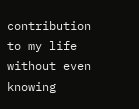contribution to my life without even knowing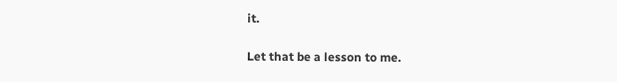it.

Let that be a lesson to me.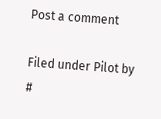Post a comment

Filed under Pilot by  #